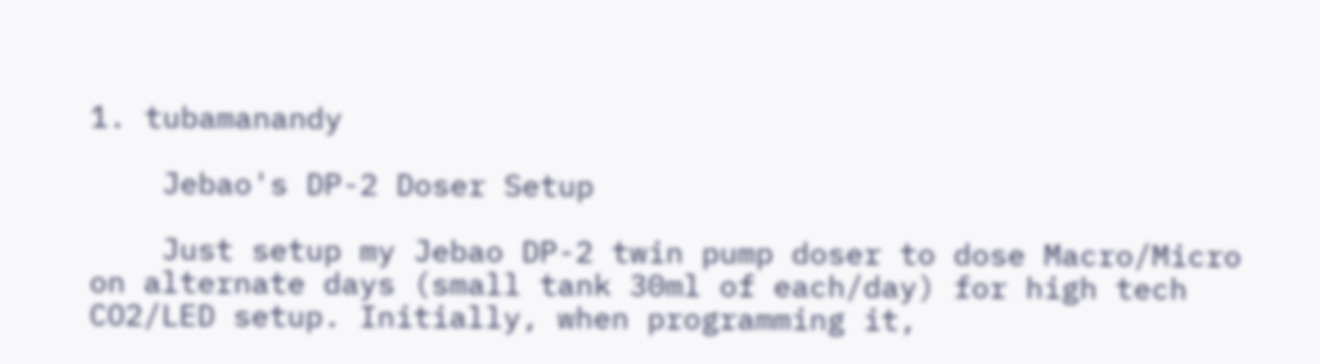1. tubamanandy

    Jebao's DP-2 Doser Setup

    Just setup my Jebao DP-2 twin pump doser to dose Macro/Micro on alternate days (small tank 30ml of each/day) for high tech CO2/LED setup. Initially, when programming it,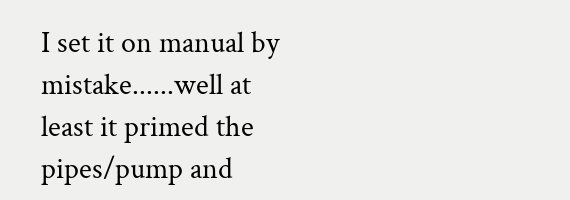I set it on manual by mistake......well at least it primed the pipes/pump and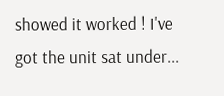showed it worked ! I've got the unit sat under...